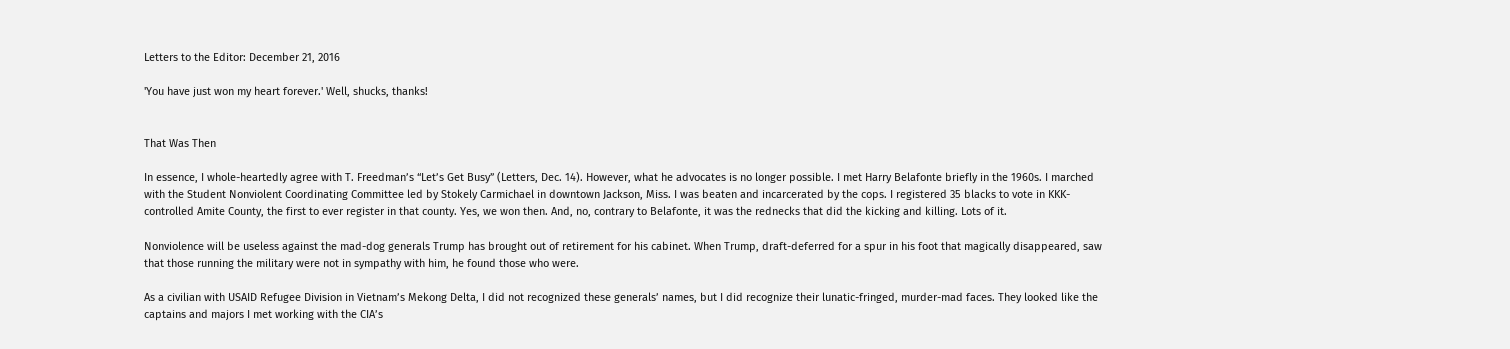Letters to the Editor: December 21, 2016

'You have just won my heart forever.' Well, shucks, thanks!


That Was Then

In essence, I whole-heartedly agree with T. Freedman’s “Let’s Get Busy” (Letters, Dec. 14). However, what he advocates is no longer possible. I met Harry Belafonte briefly in the 1960s. I marched with the Student Nonviolent Coordinating Committee led by Stokely Carmichael in downtown Jackson, Miss. I was beaten and incarcerated by the cops. I registered 35 blacks to vote in KKK-controlled Amite County, the first to ever register in that county. Yes, we won then. And, no, contrary to Belafonte, it was the rednecks that did the kicking and killing. Lots of it.

Nonviolence will be useless against the mad-dog generals Trump has brought out of retirement for his cabinet. When Trump, draft-deferred for a spur in his foot that magically disappeared, saw that those running the military were not in sympathy with him, he found those who were.

As a civilian with USAID Refugee Division in Vietnam’s Mekong Delta, I did not recognized these generals’ names, but I did recognize their lunatic-fringed, murder-mad faces. They looked like the captains and majors I met working with the CIA’s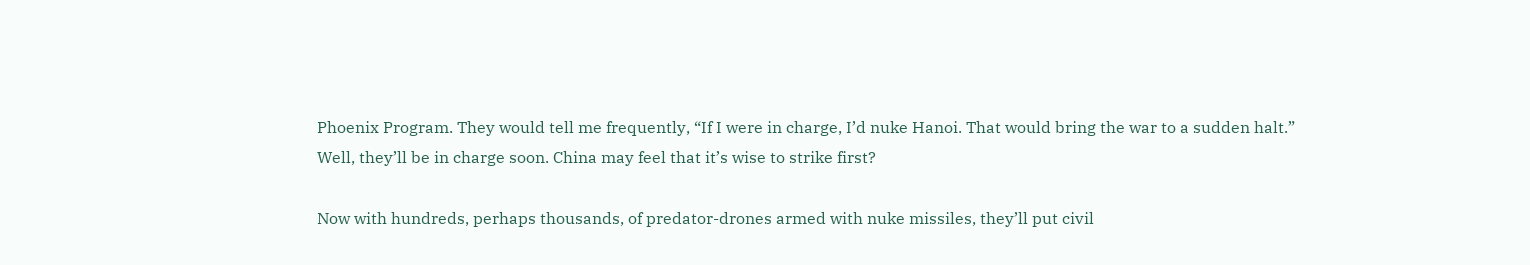Phoenix Program. They would tell me frequently, “If I were in charge, I’d nuke Hanoi. That would bring the war to a sudden halt.” Well, they’ll be in charge soon. China may feel that it’s wise to strike first?

Now with hundreds, perhaps thousands, of predator-drones armed with nuke missiles, they’ll put civil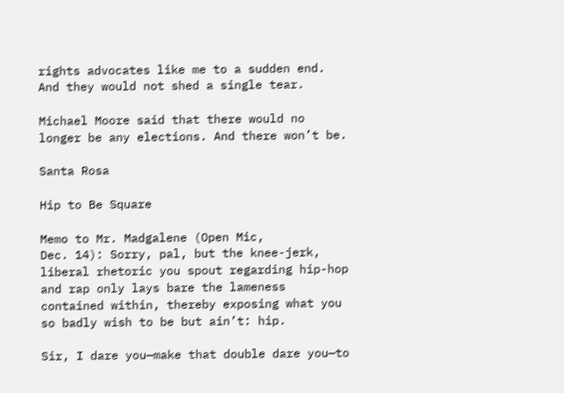rights advocates like me to a sudden end. And they would not shed a single tear.

Michael Moore said that there would no longer be any elections. And there won’t be.

Santa Rosa

Hip to Be Square

Memo to Mr. Madgalene (Open Mic,
Dec. 14): Sorry, pal, but the knee-jerk, liberal rhetoric you spout regarding hip-hop and rap only lays bare the lameness contained within, thereby exposing what you so badly wish to be but ain’t: hip.

Sir, I dare you—make that double dare you—to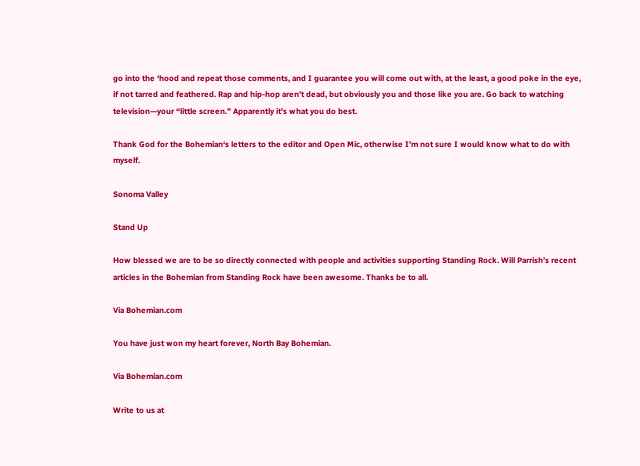go into the ‘hood and repeat those comments, and I guarantee you will come out with, at the least, a good poke in the eye, if not tarred and feathered. Rap and hip-hop aren’t dead, but obviously you and those like you are. Go back to watching television—your “little screen.” Apparently it’s what you do best.

Thank God for the Bohemian‘s letters to the editor and Open Mic, otherwise I’m not sure I would know what to do with myself.

Sonoma Valley

Stand Up

How blessed we are to be so directly connected with people and activities supporting Standing Rock. Will Parrish’s recent articles in the Bohemian from Standing Rock have been awesome. Thanks be to all.

Via Bohemian.com

You have just won my heart forever, North Bay Bohemian.

Via Bohemian.com

Write to us at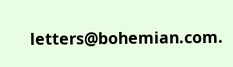letters@bohemian.com.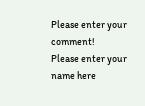Please enter your comment!
Please enter your name here